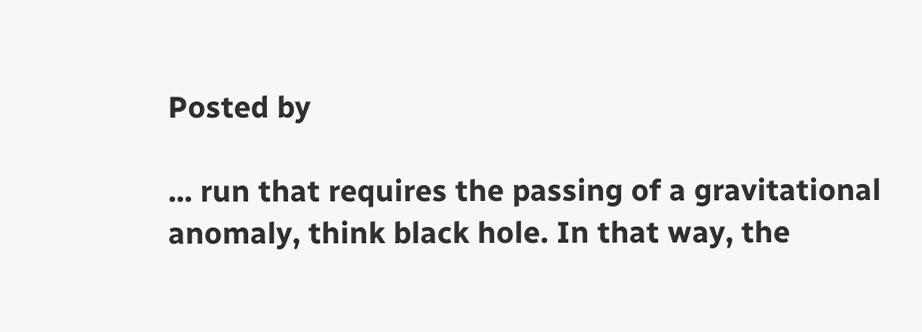Posted by

... run that requires the passing of a gravitational anomaly, think black hole. In that way, the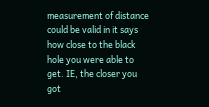measurement of distance could be valid in it says how close to the black hole you were able to get. IE, the closer you got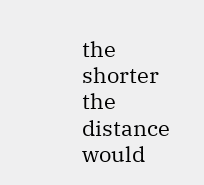the shorter the distance would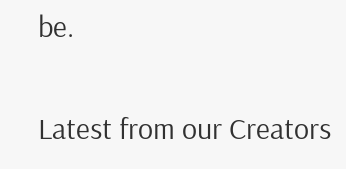be.

Latest from our Creators